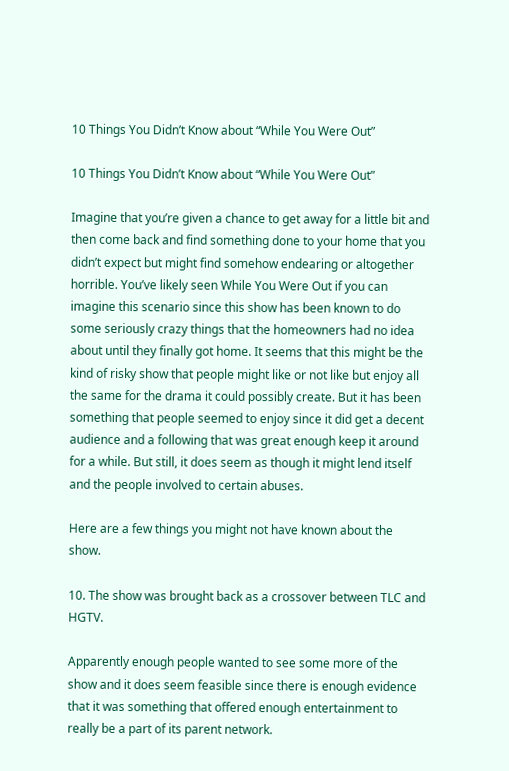10 Things You Didn’t Know about “While You Were Out”

10 Things You Didn’t Know about “While You Were Out”

Imagine that you’re given a chance to get away for a little bit and then come back and find something done to your home that you didn’t expect but might find somehow endearing or altogether horrible. You’ve likely seen While You Were Out if you can imagine this scenario since this show has been known to do some seriously crazy things that the homeowners had no idea about until they finally got home. It seems that this might be the kind of risky show that people might like or not like but enjoy all the same for the drama it could possibly create. But it has been something that people seemed to enjoy since it did get a decent audience and a following that was great enough keep it around for a while. But still, it does seem as though it might lend itself and the people involved to certain abuses.

Here are a few things you might not have known about the show.

10. The show was brought back as a crossover between TLC and HGTV.

Apparently enough people wanted to see some more of the show and it does seem feasible since there is enough evidence that it was something that offered enough entertainment to really be a part of its parent network.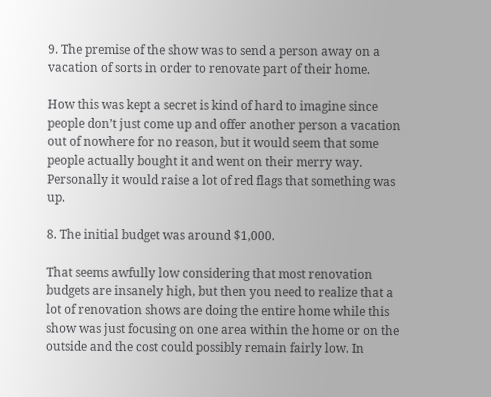9. The premise of the show was to send a person away on a vacation of sorts in order to renovate part of their home.

How this was kept a secret is kind of hard to imagine since people don’t just come up and offer another person a vacation out of nowhere for no reason, but it would seem that some people actually bought it and went on their merry way. Personally it would raise a lot of red flags that something was up.

8. The initial budget was around $1,000.

That seems awfully low considering that most renovation budgets are insanely high, but then you need to realize that a lot of renovation shows are doing the entire home while this show was just focusing on one area within the home or on the outside and the cost could possibly remain fairly low. In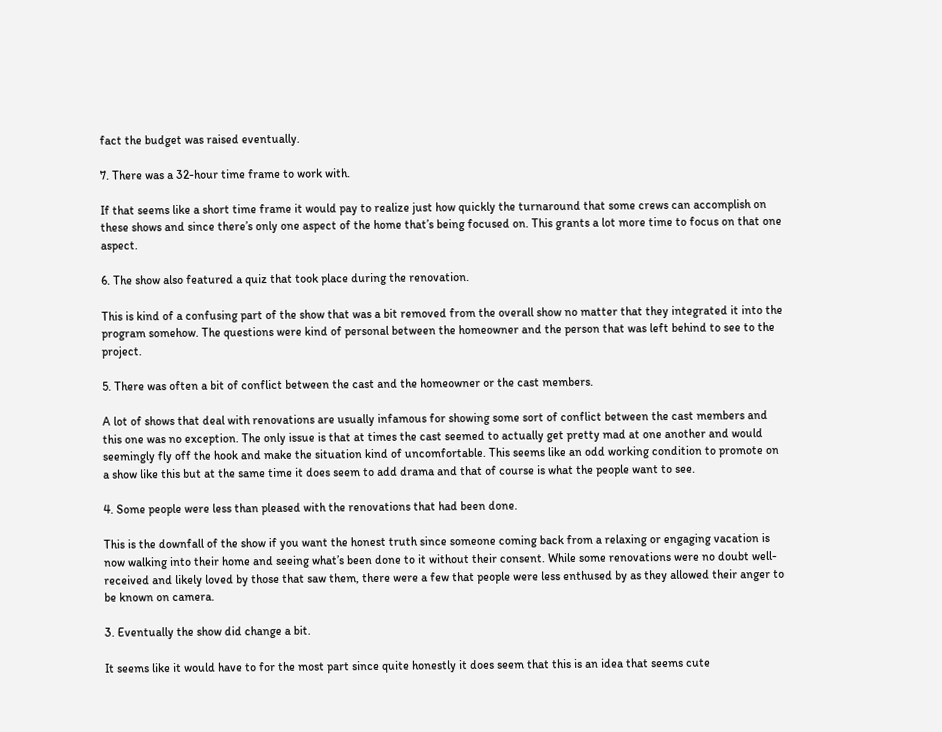fact the budget was raised eventually.

7. There was a 32-hour time frame to work with.

If that seems like a short time frame it would pay to realize just how quickly the turnaround that some crews can accomplish on these shows and since there’s only one aspect of the home that’s being focused on. This grants a lot more time to focus on that one aspect.

6. The show also featured a quiz that took place during the renovation.

This is kind of a confusing part of the show that was a bit removed from the overall show no matter that they integrated it into the program somehow. The questions were kind of personal between the homeowner and the person that was left behind to see to the project.

5. There was often a bit of conflict between the cast and the homeowner or the cast members.

A lot of shows that deal with renovations are usually infamous for showing some sort of conflict between the cast members and this one was no exception. The only issue is that at times the cast seemed to actually get pretty mad at one another and would seemingly fly off the hook and make the situation kind of uncomfortable. This seems like an odd working condition to promote on a show like this but at the same time it does seem to add drama and that of course is what the people want to see.

4. Some people were less than pleased with the renovations that had been done.

This is the downfall of the show if you want the honest truth since someone coming back from a relaxing or engaging vacation is now walking into their home and seeing what’s been done to it without their consent. While some renovations were no doubt well-received and likely loved by those that saw them, there were a few that people were less enthused by as they allowed their anger to be known on camera.

3. Eventually the show did change a bit.

It seems like it would have to for the most part since quite honestly it does seem that this is an idea that seems cute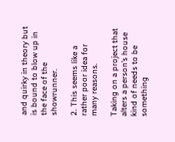and quirky in theory but is bound to blow up in the face of the showrunner.

2. This seems like a rather poor idea for many reasons.

Taking on a project that alters a person’s house kind of needs to be something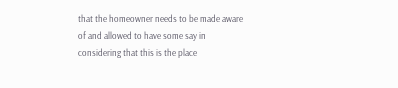that the homeowner needs to be made aware of and allowed to have some say in considering that this is the place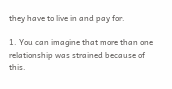they have to live in and pay for.

1. You can imagine that more than one relationship was strained because of this.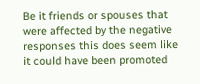Be it friends or spouses that were affected by the negative responses this does seem like it could have been promoted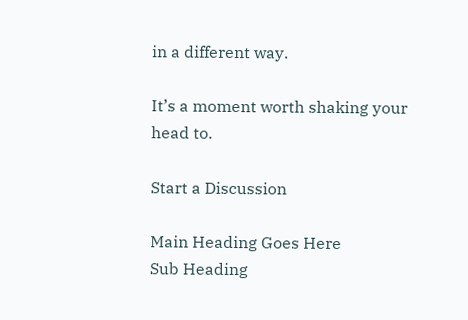in a different way.

It’s a moment worth shaking your head to.

Start a Discussion

Main Heading Goes Here
Sub Heading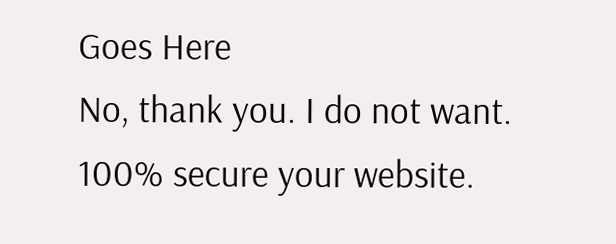Goes Here
No, thank you. I do not want.
100% secure your website.